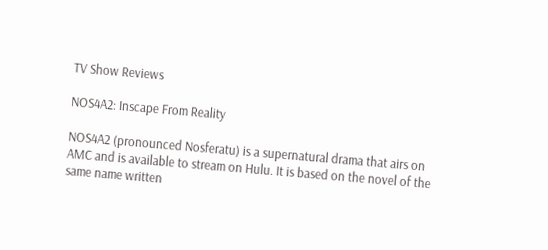TV Show Reviews

NOS4A2: Inscape From Reality

NOS4A2 (pronounced Nosferatu) is a supernatural drama that airs on AMC and is available to stream on Hulu. It is based on the novel of the same name written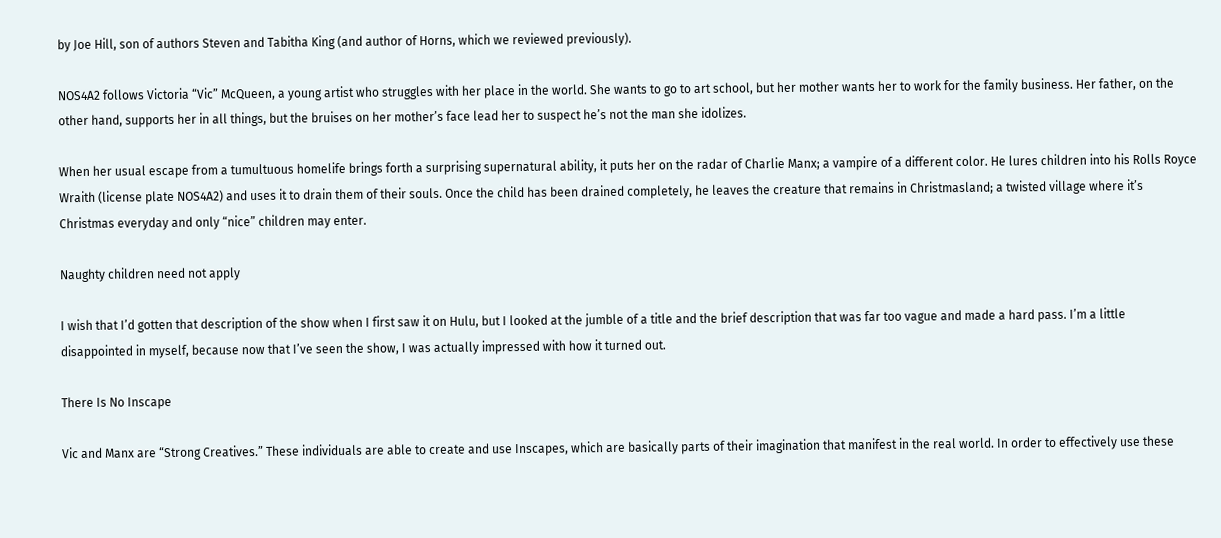by Joe Hill, son of authors Steven and Tabitha King (and author of Horns, which we reviewed previously).

NOS4A2 follows Victoria “Vic” McQueen, a young artist who struggles with her place in the world. She wants to go to art school, but her mother wants her to work for the family business. Her father, on the other hand, supports her in all things, but the bruises on her mother’s face lead her to suspect he’s not the man she idolizes.

When her usual escape from a tumultuous homelife brings forth a surprising supernatural ability, it puts her on the radar of Charlie Manx; a vampire of a different color. He lures children into his Rolls Royce Wraith (license plate NOS4A2) and uses it to drain them of their souls. Once the child has been drained completely, he leaves the creature that remains in Christmasland; a twisted village where it’s Christmas everyday and only “nice” children may enter.

Naughty children need not apply

I wish that I’d gotten that description of the show when I first saw it on Hulu, but I looked at the jumble of a title and the brief description that was far too vague and made a hard pass. I’m a little disappointed in myself, because now that I’ve seen the show, I was actually impressed with how it turned out.

There Is No Inscape

Vic and Manx are “Strong Creatives.” These individuals are able to create and use Inscapes, which are basically parts of their imagination that manifest in the real world. In order to effectively use these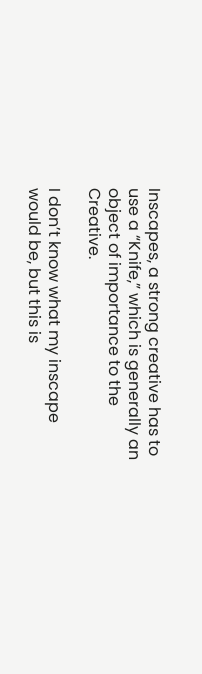Inscapes, a strong creative has to use a “Knife,” which is generally an object of importance to the Creative.

I don’t know what my inscape would be, but this is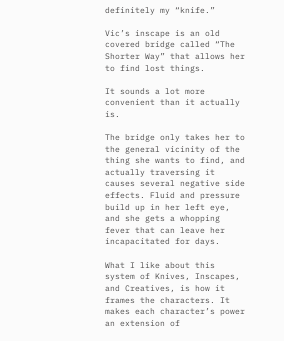definitely my “knife.”

Vic’s inscape is an old covered bridge called “The Shorter Way” that allows her to find lost things.

It sounds a lot more convenient than it actually is.

The bridge only takes her to the general vicinity of the thing she wants to find, and actually traversing it causes several negative side effects. Fluid and pressure build up in her left eye, and she gets a whopping fever that can leave her incapacitated for days.

What I like about this system of Knives, Inscapes, and Creatives, is how it frames the characters. It makes each character’s power an extension of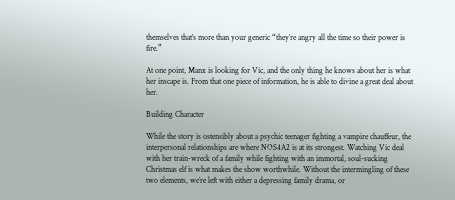themselves that’s more than your generic “they’re angry all the time so their power is fire.”

At one point, Manx is looking for Vic, and the only thing he knows about her is what her inscape is. From that one piece of information, he is able to divine a great deal about her.

Building Character

While the story is ostensibly about a psychic teenager fighting a vampire chauffeur, the interpersonal relationships are where NOS4A2 is at its strongest. Watching Vic deal with her train-wreck of a family while fighting with an immortal, soul-sucking Christmas elf is what makes the show worthwhile. Without the intermingling of these two elements, we’re left with either a depressing family drama, or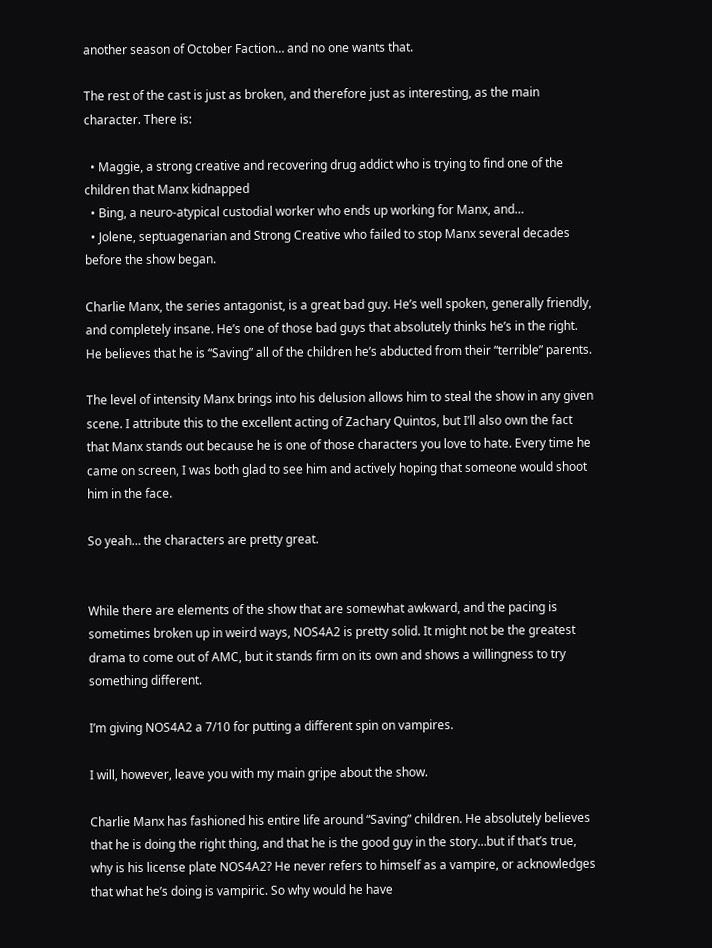another season of October Faction… and no one wants that.

The rest of the cast is just as broken, and therefore just as interesting, as the main character. There is:

  • Maggie, a strong creative and recovering drug addict who is trying to find one of the children that Manx kidnapped
  • Bing, a neuro-atypical custodial worker who ends up working for Manx, and…
  • Jolene, septuagenarian and Strong Creative who failed to stop Manx several decades before the show began.

Charlie Manx, the series antagonist, is a great bad guy. He’s well spoken, generally friendly, and completely insane. He’s one of those bad guys that absolutely thinks he’s in the right. He believes that he is “Saving” all of the children he’s abducted from their “terrible” parents.

The level of intensity Manx brings into his delusion allows him to steal the show in any given scene. I attribute this to the excellent acting of Zachary Quintos, but I’ll also own the fact that Manx stands out because he is one of those characters you love to hate. Every time he came on screen, I was both glad to see him and actively hoping that someone would shoot him in the face.

So yeah… the characters are pretty great.


While there are elements of the show that are somewhat awkward, and the pacing is sometimes broken up in weird ways, NOS4A2 is pretty solid. It might not be the greatest drama to come out of AMC, but it stands firm on its own and shows a willingness to try something different.

I’m giving NOS4A2 a 7/10 for putting a different spin on vampires.

I will, however, leave you with my main gripe about the show.

Charlie Manx has fashioned his entire life around “Saving” children. He absolutely believes that he is doing the right thing, and that he is the good guy in the story…but if that’s true, why is his license plate NOS4A2? He never refers to himself as a vampire, or acknowledges that what he’s doing is vampiric. So why would he have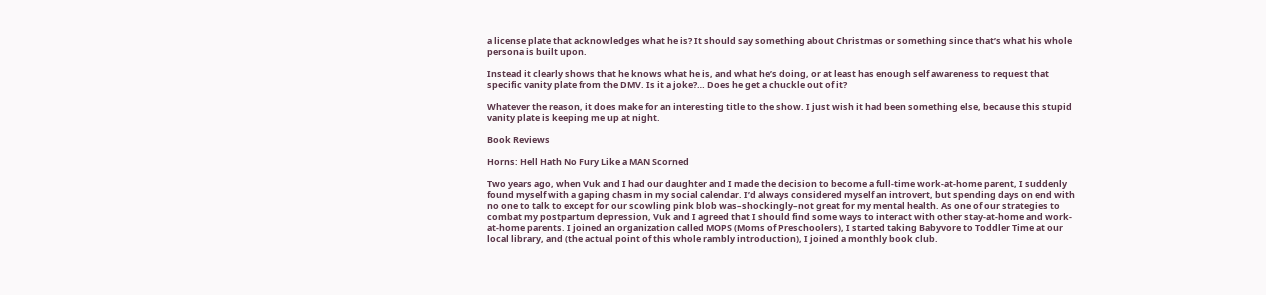a license plate that acknowledges what he is? It should say something about Christmas or something since that’s what his whole persona is built upon.

Instead it clearly shows that he knows what he is, and what he’s doing, or at least has enough self awareness to request that specific vanity plate from the DMV. Is it a joke?… Does he get a chuckle out of it?

Whatever the reason, it does make for an interesting title to the show. I just wish it had been something else, because this stupid vanity plate is keeping me up at night.

Book Reviews

Horns: Hell Hath No Fury Like a MAN Scorned

Two years ago, when Vuk and I had our daughter and I made the decision to become a full-time work-at-home parent, I suddenly found myself with a gaping chasm in my social calendar. I’d always considered myself an introvert, but spending days on end with no one to talk to except for our scowling pink blob was–shockingly–not great for my mental health. As one of our strategies to combat my postpartum depression, Vuk and I agreed that I should find some ways to interact with other stay-at-home and work-at-home parents. I joined an organization called MOPS (Moms of Preschoolers), I started taking Babyvore to Toddler Time at our local library, and (the actual point of this whole rambly introduction), I joined a monthly book club.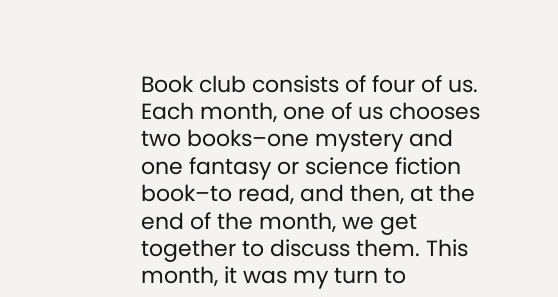Book club consists of four of us. Each month, one of us chooses two books–one mystery and one fantasy or science fiction book–to read, and then, at the end of the month, we get together to discuss them. This month, it was my turn to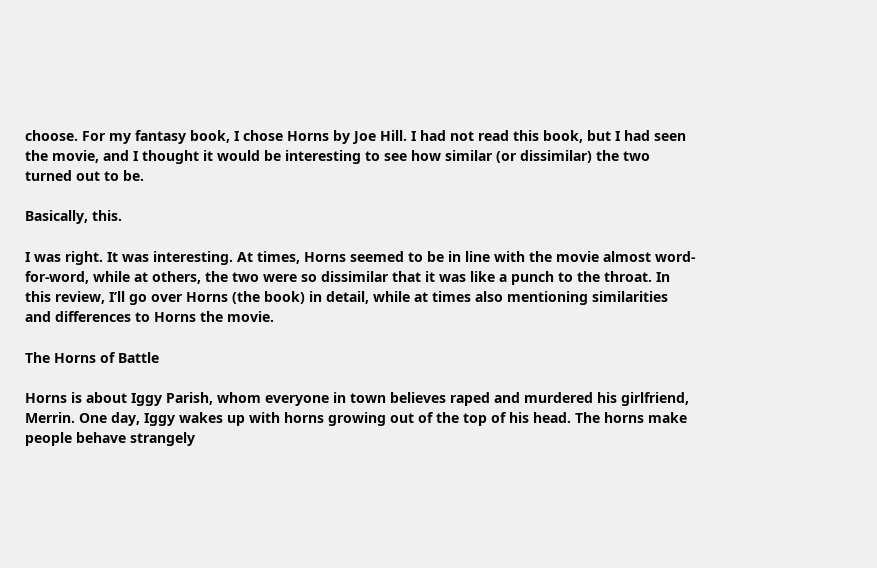choose. For my fantasy book, I chose Horns by Joe Hill. I had not read this book, but I had seen the movie, and I thought it would be interesting to see how similar (or dissimilar) the two turned out to be.

Basically, this.

I was right. It was interesting. At times, Horns seemed to be in line with the movie almost word-for-word, while at others, the two were so dissimilar that it was like a punch to the throat. In this review, I’ll go over Horns (the book) in detail, while at times also mentioning similarities and differences to Horns the movie.

The Horns of Battle

Horns is about Iggy Parish, whom everyone in town believes raped and murdered his girlfriend, Merrin. One day, Iggy wakes up with horns growing out of the top of his head. The horns make people behave strangely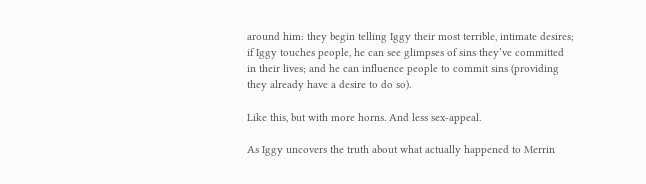around him: they begin telling Iggy their most terrible, intimate desires; if Iggy touches people, he can see glimpses of sins they’ve committed in their lives; and he can influence people to commit sins (providing they already have a desire to do so).

Like this, but with more horns. And less sex-appeal.

As Iggy uncovers the truth about what actually happened to Merrin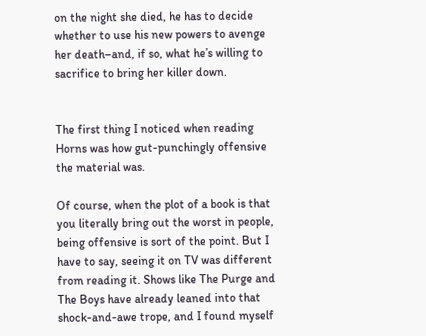on the night she died, he has to decide whether to use his new powers to avenge her death–and, if so, what he’s willing to sacrifice to bring her killer down.


The first thing I noticed when reading Horns was how gut-punchingly offensive the material was.

Of course, when the plot of a book is that you literally bring out the worst in people, being offensive is sort of the point. But I have to say, seeing it on TV was different from reading it. Shows like The Purge and The Boys have already leaned into that shock-and-awe trope, and I found myself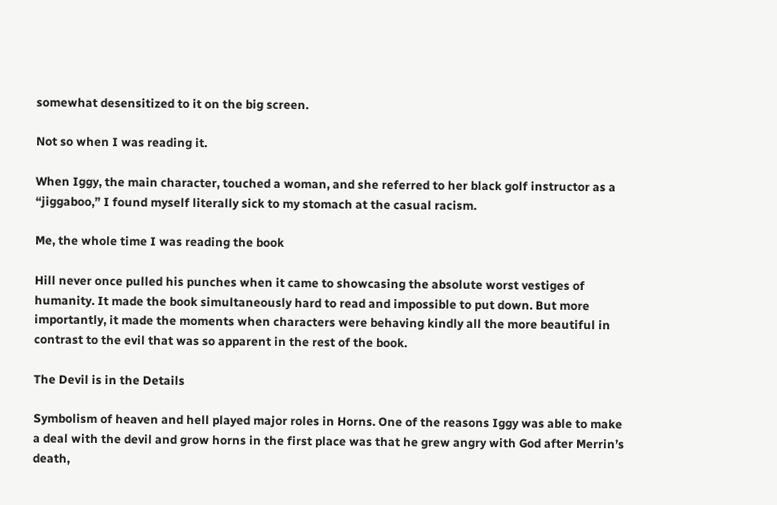somewhat desensitized to it on the big screen.

Not so when I was reading it.

When Iggy, the main character, touched a woman, and she referred to her black golf instructor as a “jiggaboo,” I found myself literally sick to my stomach at the casual racism.

Me, the whole time I was reading the book

Hill never once pulled his punches when it came to showcasing the absolute worst vestiges of humanity. It made the book simultaneously hard to read and impossible to put down. But more importantly, it made the moments when characters were behaving kindly all the more beautiful in contrast to the evil that was so apparent in the rest of the book.

The Devil is in the Details

Symbolism of heaven and hell played major roles in Horns. One of the reasons Iggy was able to make a deal with the devil and grow horns in the first place was that he grew angry with God after Merrin’s death,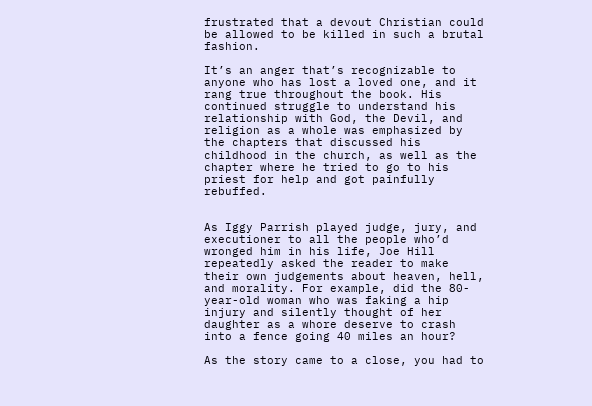frustrated that a devout Christian could be allowed to be killed in such a brutal fashion.

It’s an anger that’s recognizable to anyone who has lost a loved one, and it rang true throughout the book. His continued struggle to understand his relationship with God, the Devil, and religion as a whole was emphasized by the chapters that discussed his childhood in the church, as well as the chapter where he tried to go to his priest for help and got painfully rebuffed.


As Iggy Parrish played judge, jury, and executioner to all the people who’d wronged him in his life, Joe Hill repeatedly asked the reader to make their own judgements about heaven, hell, and morality. For example, did the 80-year-old woman who was faking a hip injury and silently thought of her daughter as a whore deserve to crash into a fence going 40 miles an hour?

As the story came to a close, you had to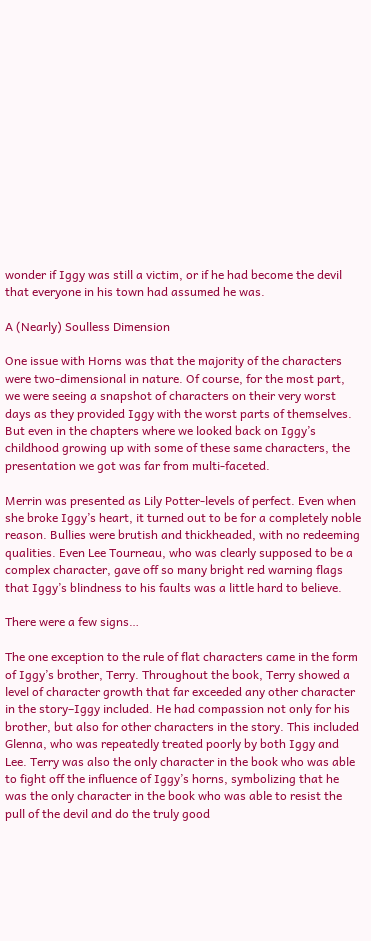wonder if Iggy was still a victim, or if he had become the devil that everyone in his town had assumed he was.

A (Nearly) Soulless Dimension

One issue with Horns was that the majority of the characters were two-dimensional in nature. Of course, for the most part, we were seeing a snapshot of characters on their very worst days as they provided Iggy with the worst parts of themselves. But even in the chapters where we looked back on Iggy’s childhood growing up with some of these same characters, the presentation we got was far from multi-faceted.

Merrin was presented as Lily Potter-levels of perfect. Even when she broke Iggy’s heart, it turned out to be for a completely noble reason. Bullies were brutish and thickheaded, with no redeeming qualities. Even Lee Tourneau, who was clearly supposed to be a complex character, gave off so many bright red warning flags that Iggy’s blindness to his faults was a little hard to believe.

There were a few signs…

The one exception to the rule of flat characters came in the form of Iggy’s brother, Terry. Throughout the book, Terry showed a level of character growth that far exceeded any other character in the story–Iggy included. He had compassion not only for his brother, but also for other characters in the story. This included Glenna, who was repeatedly treated poorly by both Iggy and Lee. Terry was also the only character in the book who was able to fight off the influence of Iggy’s horns, symbolizing that he was the only character in the book who was able to resist the pull of the devil and do the truly good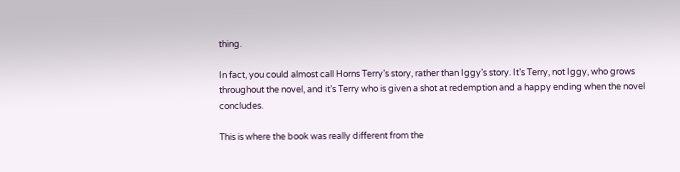thing.

In fact, you could almost call Horns Terry’s story, rather than Iggy’s story. It’s Terry, not Iggy, who grows throughout the novel, and it’s Terry who is given a shot at redemption and a happy ending when the novel concludes.

This is where the book was really different from the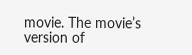movie. The movie’s version of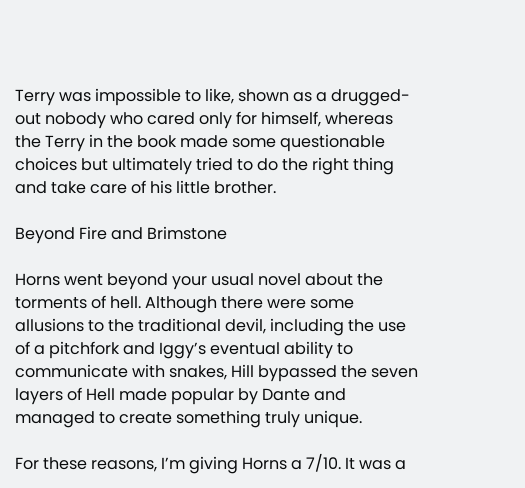Terry was impossible to like, shown as a drugged-out nobody who cared only for himself, whereas the Terry in the book made some questionable choices but ultimately tried to do the right thing and take care of his little brother.

Beyond Fire and Brimstone

Horns went beyond your usual novel about the torments of hell. Although there were some allusions to the traditional devil, including the use of a pitchfork and Iggy’s eventual ability to communicate with snakes, Hill bypassed the seven layers of Hell made popular by Dante and managed to create something truly unique.

For these reasons, I’m giving Horns a 7/10. It was a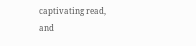captivating read, and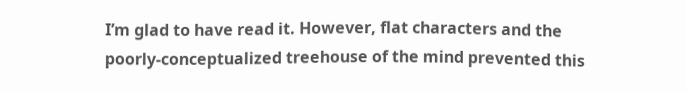I’m glad to have read it. However, flat characters and the poorly-conceptualized treehouse of the mind prevented this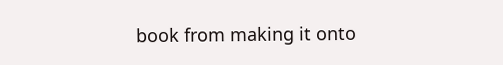book from making it onto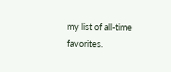my list of all-time favorites.